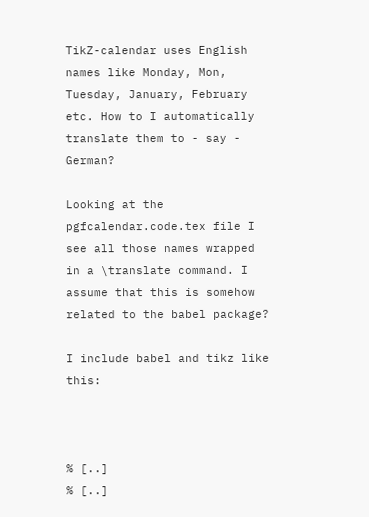TikZ-calendar uses English names like Monday, Mon, Tuesday, January, February etc. How to I automatically translate them to - say - German?

Looking at the pgfcalendar.code.tex file I see all those names wrapped in a \translate command. I assume that this is somehow related to the babel package?

I include babel and tikz like this:



% [..]
% [..]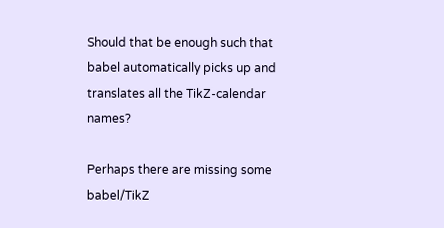Should that be enough such that babel automatically picks up and translates all the TikZ-calendar names?

Perhaps there are missing some babel/TikZ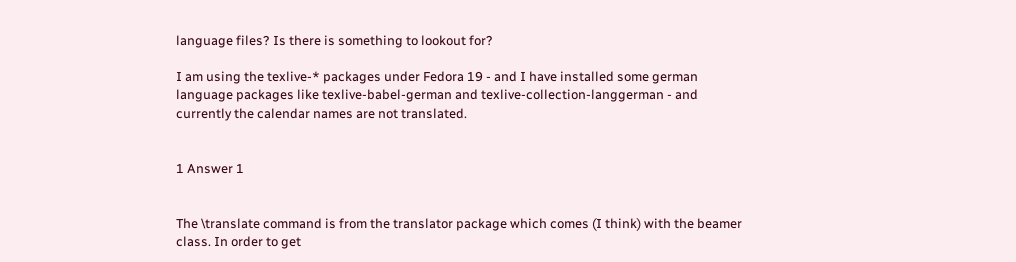language files? Is there is something to lookout for?

I am using the texlive-* packages under Fedora 19 - and I have installed some german language packages like texlive-babel-german and texlive-collection-langgerman - and currently the calendar names are not translated.


1 Answer 1


The \translate command is from the translator package which comes (I think) with the beamer class. In order to get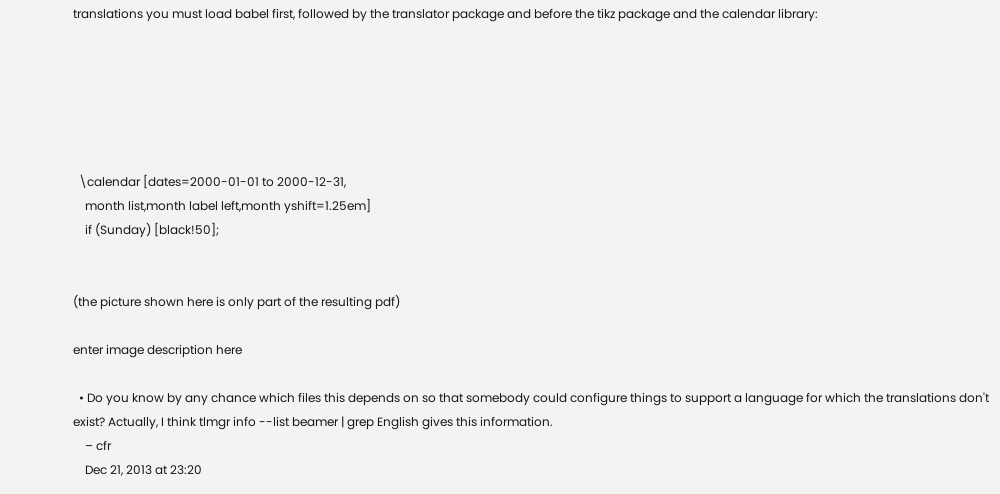translations you must load babel first, followed by the translator package and before the tikz package and the calendar library:






  \calendar [dates=2000-01-01 to 2000-12-31,
    month list,month label left,month yshift=1.25em]
    if (Sunday) [black!50];


(the picture shown here is only part of the resulting pdf)

enter image description here

  • Do you know by any chance which files this depends on so that somebody could configure things to support a language for which the translations don't exist? Actually, I think tlmgr info --list beamer | grep English gives this information.
    – cfr
    Dec 21, 2013 at 23:20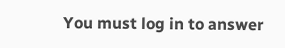You must log in to answer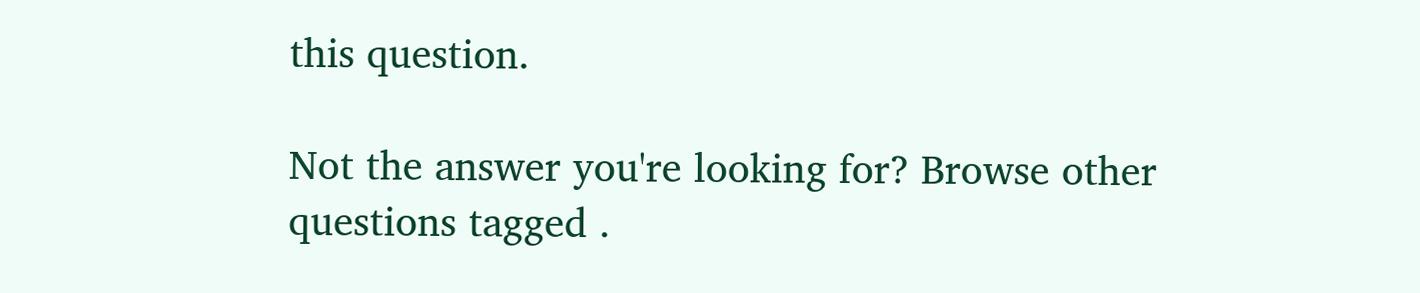this question.

Not the answer you're looking for? Browse other questions tagged .